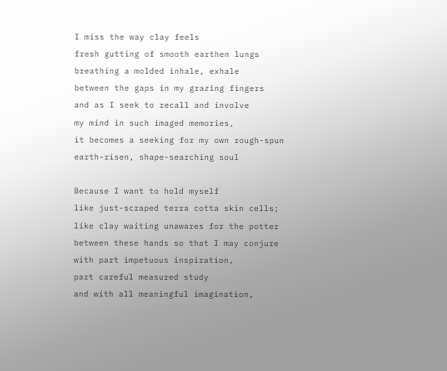I miss the way clay feels
fresh gutting of smooth earthen lungs
breathing a molded inhale, exhale
between the gaps in my grazing fingers
and as I seek to recall and involve
my mind in such imaged memories,
it becomes a seeking for my own rough-spun
earth-risen, shape-searching soul

Because I want to hold myself
like just-scraped terra cotta skin cells;
like clay waiting unawares for the potter
between these hands so that I may conjure
with part impetuous inspiration,
part careful measured study
and with all meaningful imagination,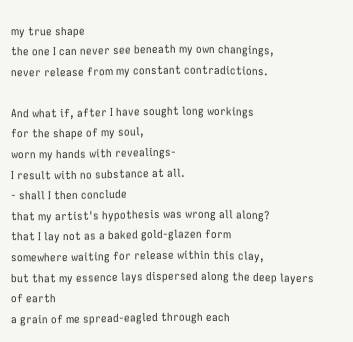my true shape
the one I can never see beneath my own changings,
never release from my constant contradictions.

And what if, after I have sought long workings
for the shape of my soul,
worn my hands with revealings-
I result with no substance at all.
- shall I then conclude
that my artist's hypothesis was wrong all along?
that I lay not as a baked gold-glazen form
somewhere waiting for release within this clay,
but that my essence lays dispersed along the deep layers of earth
a grain of me spread-eagled through each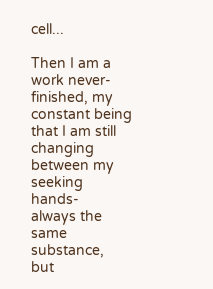cell...

Then I am a work never-finished, my constant being
that I am still changing between my seeking hands-
always the same substance,
but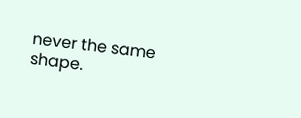never the same shape.